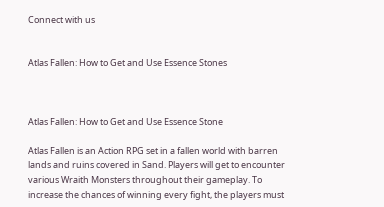Connect with us


Atlas Fallen: How to Get and Use Essence Stones



Atlas Fallen: How to Get and Use Essence Stone

Atlas Fallen is an Action RPG set in a fallen world with barren lands and ruins covered in Sand. Players will get to encounter various Wraith Monsters throughout their gameplay. To increase the chances of winning every fight, the players must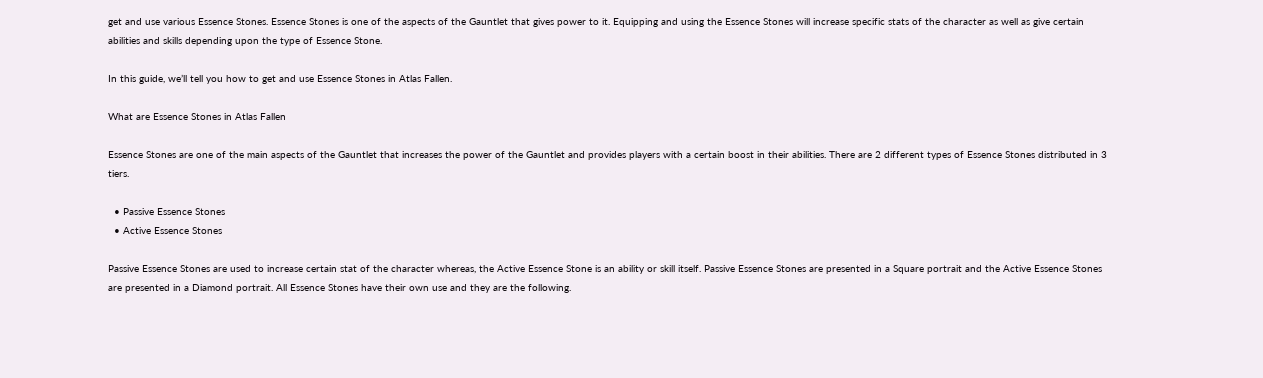get and use various Essence Stones. Essence Stones is one of the aspects of the Gauntlet that gives power to it. Equipping and using the Essence Stones will increase specific stats of the character as well as give certain abilities and skills depending upon the type of Essence Stone.

In this guide, we’ll tell you how to get and use Essence Stones in Atlas Fallen.

What are Essence Stones in Atlas Fallen

Essence Stones are one of the main aspects of the Gauntlet that increases the power of the Gauntlet and provides players with a certain boost in their abilities. There are 2 different types of Essence Stones distributed in 3 tiers.

  • Passive Essence Stones
  • Active Essence Stones

Passive Essence Stones are used to increase certain stat of the character whereas, the Active Essence Stone is an ability or skill itself. Passive Essence Stones are presented in a Square portrait and the Active Essence Stones are presented in a Diamond portrait. All Essence Stones have their own use and they are the following.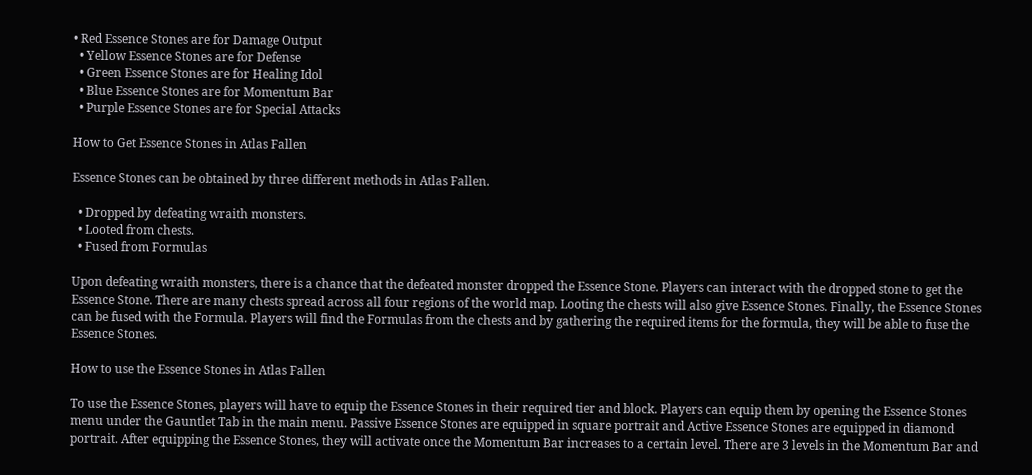• Red Essence Stones are for Damage Output
  • Yellow Essence Stones are for Defense
  • Green Essence Stones are for Healing Idol
  • Blue Essence Stones are for Momentum Bar
  • Purple Essence Stones are for Special Attacks

How to Get Essence Stones in Atlas Fallen

Essence Stones can be obtained by three different methods in Atlas Fallen.

  • Dropped by defeating wraith monsters.
  • Looted from chests.
  • Fused from Formulas

Upon defeating wraith monsters, there is a chance that the defeated monster dropped the Essence Stone. Players can interact with the dropped stone to get the Essence Stone. There are many chests spread across all four regions of the world map. Looting the chests will also give Essence Stones. Finally, the Essence Stones can be fused with the Formula. Players will find the Formulas from the chests and by gathering the required items for the formula, they will be able to fuse the Essence Stones.

How to use the Essence Stones in Atlas Fallen

To use the Essence Stones, players will have to equip the Essence Stones in their required tier and block. Players can equip them by opening the Essence Stones menu under the Gauntlet Tab in the main menu. Passive Essence Stones are equipped in square portrait and Active Essence Stones are equipped in diamond portrait. After equipping the Essence Stones, they will activate once the Momentum Bar increases to a certain level. There are 3 levels in the Momentum Bar and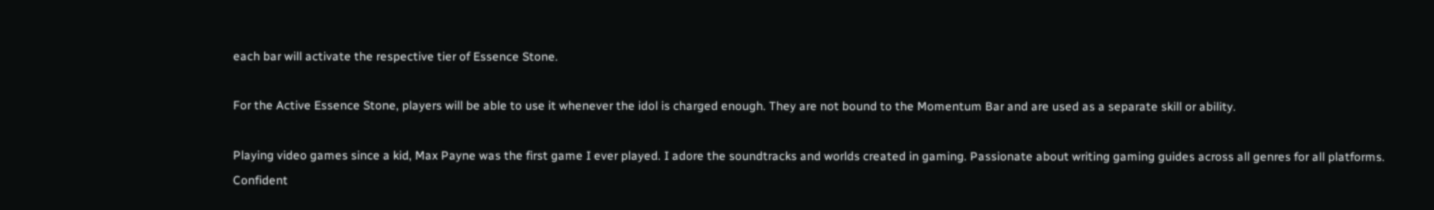each bar will activate the respective tier of Essence Stone.

For the Active Essence Stone, players will be able to use it whenever the idol is charged enough. They are not bound to the Momentum Bar and are used as a separate skill or ability.

Playing video games since a kid, Max Payne was the first game I ever played. I adore the soundtracks and worlds created in gaming. Passionate about writing gaming guides across all genres for all platforms. Confident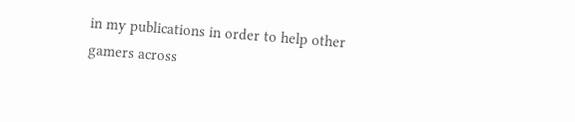in my publications in order to help other gamers across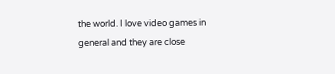the world. I love video games in general and they are close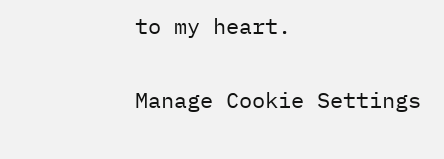to my heart.

Manage Cookie Settings